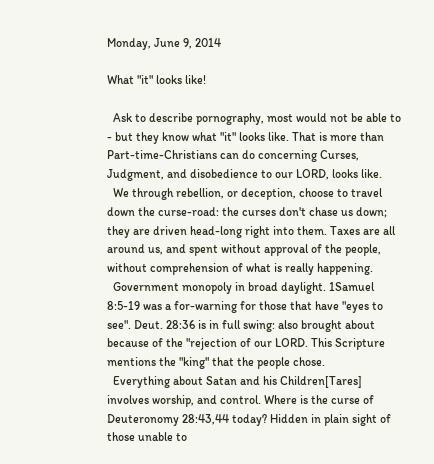Monday, June 9, 2014

What "it" looks like!

  Ask to describe pornography, most would not be able to - but they know what "it" looks like. That is more than Part-time-Christians can do concerning Curses, Judgment, and disobedience to our LORD, looks like.
  We through rebellion, or deception, choose to travel down the curse-road: the curses don't chase us down; they are driven head-long right into them. Taxes are all around us, and spent without approval of the people, without comprehension of what is really happening.
  Government monopoly in broad daylight. 1Samuel 8:5-19 was a for-warning for those that have "eyes to see". Deut. 28:36 is in full swing: also brought about because of the "rejection of our LORD. This Scripture mentions the "king" that the people chose.
  Everything about Satan and his Children[Tares] involves worship, and control. Where is the curse of Deuteronomy 28:43,44 today? Hidden in plain sight of those unable to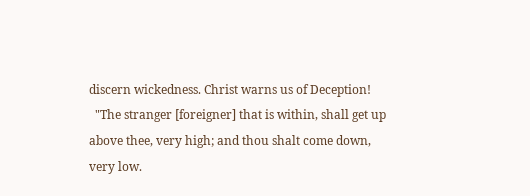discern wickedness. Christ warns us of Deception!
  "The stranger [foreigner] that is within, shall get up above thee, very high; and thou shalt come down, very low.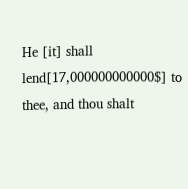He [it] shall lend[17,000000000000$] to thee, and thou shalt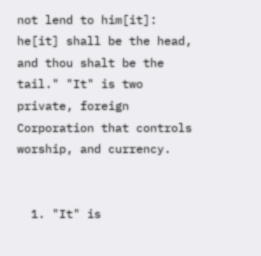not lend to him[it]: he[it] shall be the head, and thou shalt be the tail." "It" is two private, foreign Corporation that controls worship, and currency.


  1. "It" is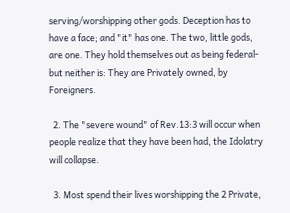serving/worshipping other gods. Deception has to have a face; and "it" has one. The two, little gods, are one. They hold themselves out as being federal-but neither is: They are Privately owned, by Foreigners.

  2. The "severe wound" of Rev.13:3 will occur when people realize that they have been had, the Idolatry will collapse.

  3. Most spend their lives worshipping the 2 Private,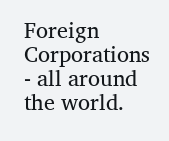Foreign Corporations - all around the world.